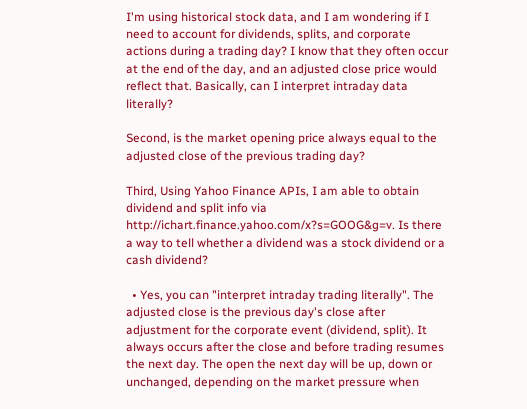I'm using historical stock data, and I am wondering if I need to account for dividends, splits, and corporate actions during a trading day? I know that they often occur at the end of the day, and an adjusted close price would reflect that. Basically, can I interpret intraday data literally?

Second, is the market opening price always equal to the adjusted close of the previous trading day?

Third, Using Yahoo Finance APIs, I am able to obtain dividend and split info via http://ichart.finance.yahoo.com/x?s=GOOG&g=v. Is there a way to tell whether a dividend was a stock dividend or a cash dividend?

  • Yes, you can "interpret intraday trading literally". The adjusted close is the previous day's close after adjustment for the corporate event (dividend, split). It always occurs after the close and before trading resumes the next day. The open the next day will be up, down or unchanged, depending on the market pressure when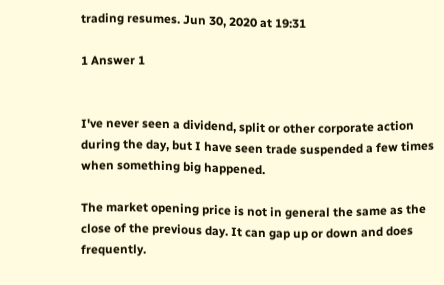trading resumes. Jun 30, 2020 at 19:31

1 Answer 1


I've never seen a dividend, split or other corporate action during the day, but I have seen trade suspended a few times when something big happened.

The market opening price is not in general the same as the close of the previous day. It can gap up or down and does frequently.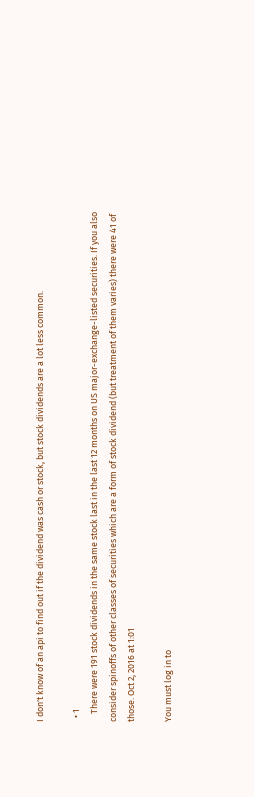I don't know of an api to find out if the dividend was cash or stock, but stock dividends are a lot less common.

  • 1
    There were 191 stock dividends in the same stock last in the last 12 months on US major-exchange-listed securities. If you also consider spinoffs of other classes of securities which are a form of stock dividend (but treatment of them varies) there were 41 of those. Oct 2, 2016 at 1:01

You must log in to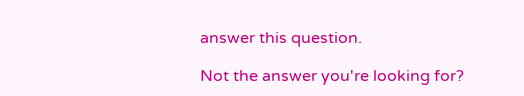answer this question.

Not the answer you're looking for?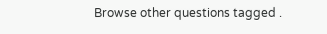Browse other questions tagged .